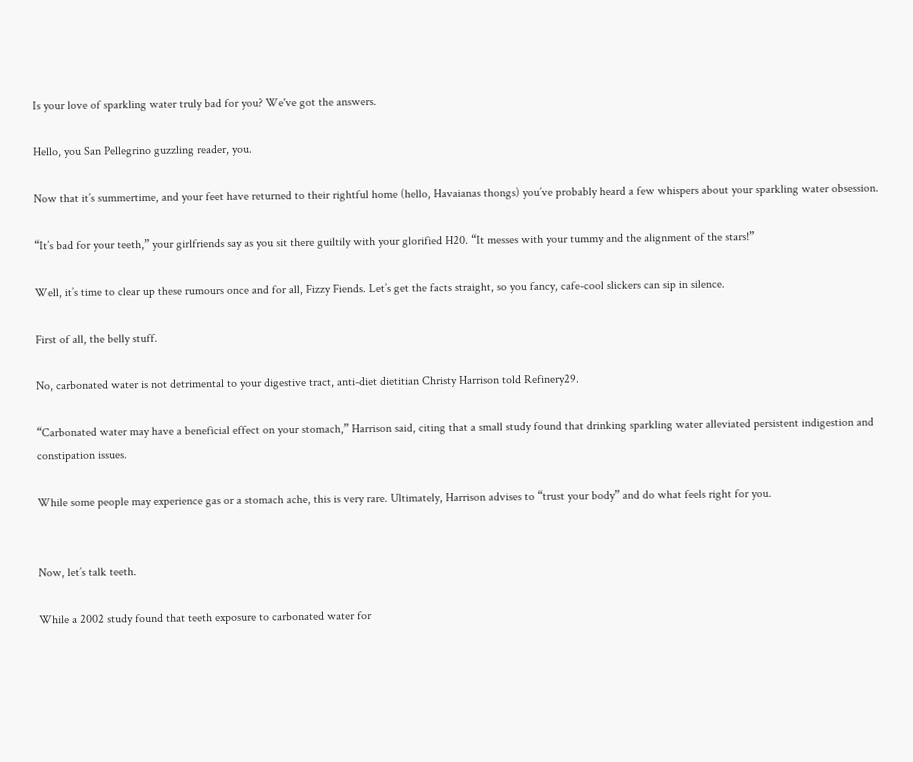Is your love of sparkling water truly bad for you? We've got the answers.

Hello, you San Pellegrino guzzling reader, you.

Now that it’s summertime, and your feet have returned to their rightful home (hello, Havaianas thongs) you’ve probably heard a few whispers about your sparkling water obsession.

“It’s bad for your teeth,” your girlfriends say as you sit there guiltily with your glorified H20. “It messes with your tummy and the alignment of the stars!”

Well, it’s time to clear up these rumours once and for all, Fizzy Fiends. Let’s get the facts straight, so you fancy, cafe-cool slickers can sip in silence.

First of all, the belly stuff.

No, carbonated water is not detrimental to your digestive tract, anti-diet dietitian Christy Harrison told Refinery29.

“Carbonated water may have a beneficial effect on your stomach,” Harrison said, citing that a small study found that drinking sparkling water alleviated persistent indigestion and constipation issues.

While some people may experience gas or a stomach ache, this is very rare. Ultimately, Harrison advises to “trust your body” and do what feels right for you.


Now, let’s talk teeth.

While a 2002 study found that teeth exposure to carbonated water for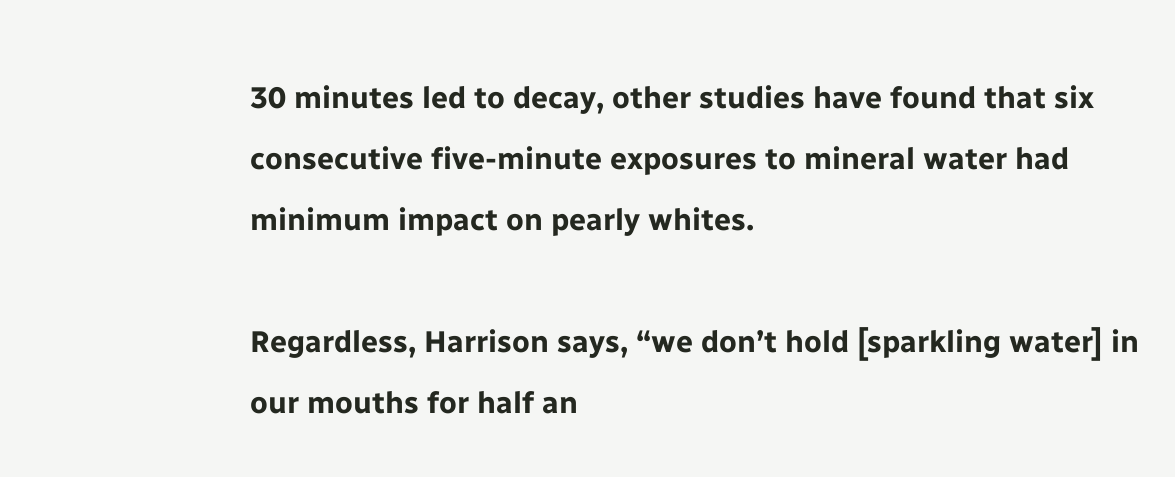30 minutes led to decay, other studies have found that six consecutive five-minute exposures to mineral water had minimum impact on pearly whites.

Regardless, Harrison says, “we don’t hold [sparkling water] in our mouths for half an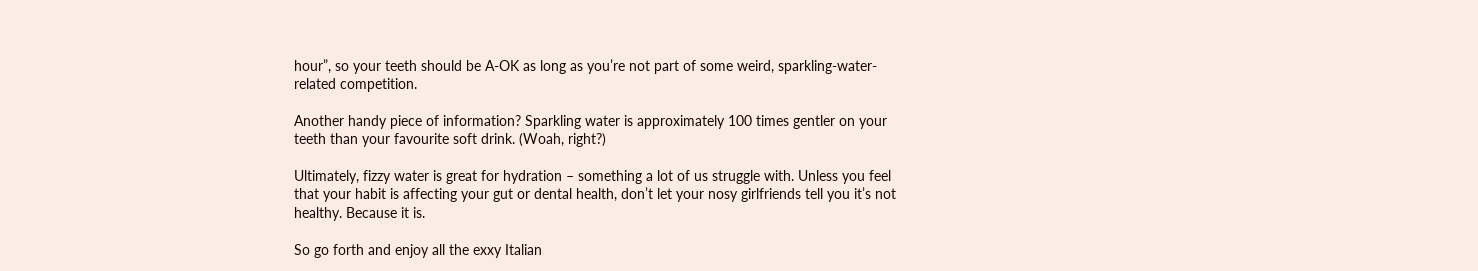hour”, so your teeth should be A-OK as long as you’re not part of some weird, sparkling-water-related competition.

Another handy piece of information? Sparkling water is approximately 100 times gentler on your teeth than your favourite soft drink. (Woah, right?)

Ultimately, fizzy water is great for hydration – something a lot of us struggle with. Unless you feel that your habit is affecting your gut or dental health, don’t let your nosy girlfriends tell you it’s not healthy. Because it is.

So go forth and enjoy all the exxy Italian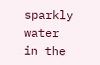sparkly water in the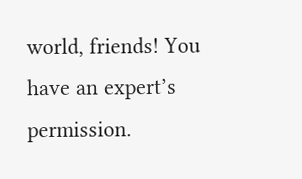world, friends! You have an expert’s permission.